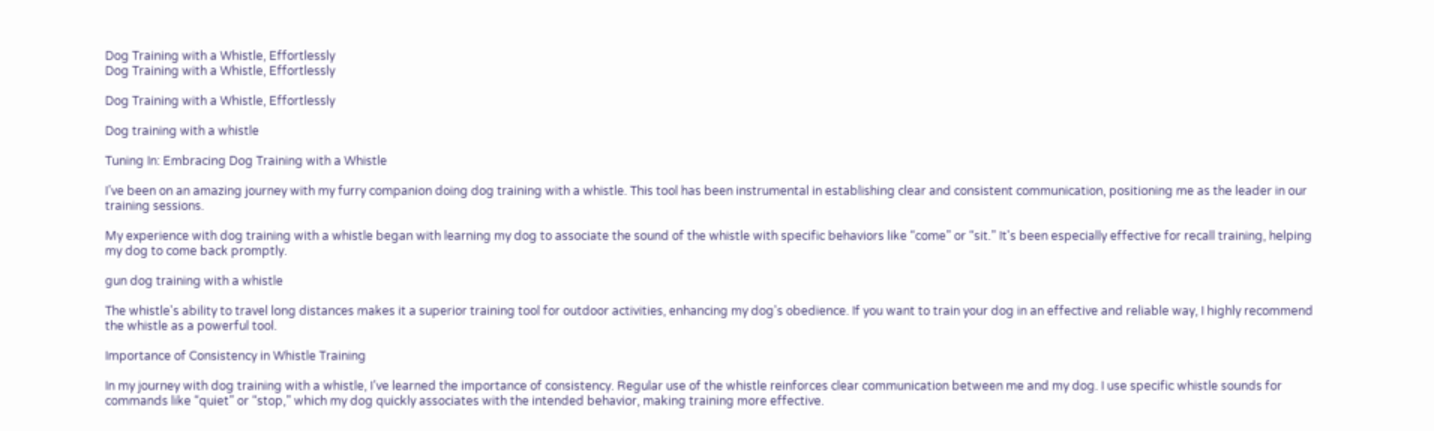Dog Training with a Whistle, Effortlessly
Dog Training with a Whistle, Effortlessly

Dog Training with a Whistle, Effortlessly

Dog training with a whistle

Tuning In: Embracing Dog Training with a Whistle

I’ve been on an amazing journey with my furry companion doing dog training with a whistle. This tool has been instrumental in establishing clear and consistent communication, positioning me as the leader in our training sessions.

My experience with dog training with a whistle began with learning my dog to associate the sound of the whistle with specific behaviors like “come” or “sit.” It's been especially effective for recall training, helping my dog to come back promptly.

gun dog training with a whistle

The whistle's ability to travel long distances makes it a superior training tool for outdoor activities, enhancing my dog's obedience. If you want to train your dog in an effective and reliable way, I highly recommend the whistle as a powerful tool.

Importance of Consistency in Whistle Training

In my journey with dog training with a whistle, I’ve learned the importance of consistency. Regular use of the whistle reinforces clear communication between me and my dog. I use specific whistle sounds for commands like “quiet” or “stop,” which my dog quickly associates with the intended behavior, making training more effective.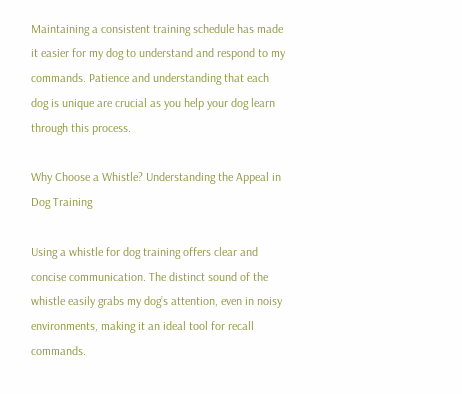Maintaining a consistent training schedule has made it easier for my dog to understand and respond to my commands. Patience and understanding that each dog is unique are crucial as you help your dog learn through this process.

Why Choose a Whistle? Understanding the Appeal in Dog Training

Using a whistle for dog training offers clear and concise communication. The distinct sound of the whistle easily grabs my dog’s attention, even in noisy environments, making it an ideal tool for recall commands.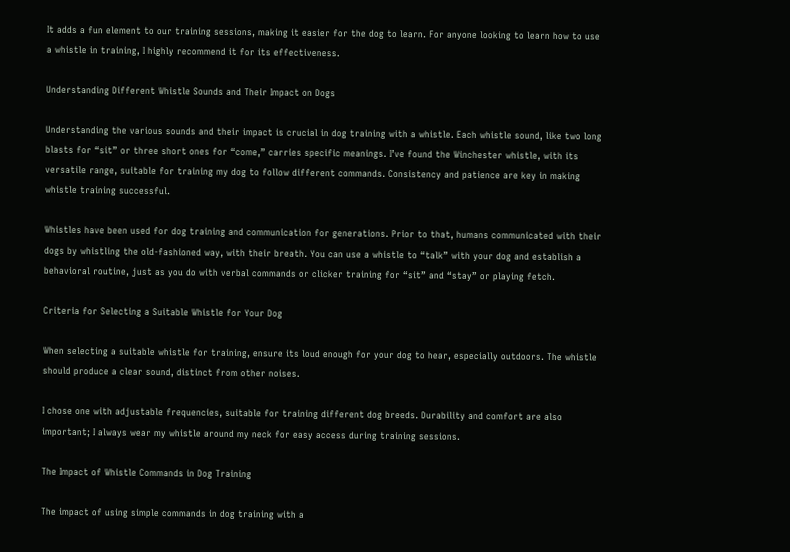It adds a fun element to our training sessions, making it easier for the dog to learn. For anyone looking to learn how to use a whistle in training, I highly recommend it for its effectiveness.

Understanding Different Whistle Sounds and Their Impact on Dogs

Understanding the various sounds and their impact is crucial in dog training with a whistle. Each whistle sound, like two long blasts for “sit” or three short ones for “come,” carries specific meanings. I’ve found the Winchester whistle, with its versatile range, suitable for training my dog to follow different commands. Consistency and patience are key in making whistle training successful.

Whistles have been used for dog training and communication for generations. Prior to that, humans communicated with their dogs by whistling the old-fashioned way, with their breath. You can use a whistle to “talk” with your dog and establish a behavioral routine, just as you do with verbal commands or clicker training for “sit” and “stay” or playing fetch.

Criteria for Selecting a Suitable Whistle for Your Dog

When selecting a suitable whistle for training, ensure its loud enough for your dog to hear, especially outdoors. The whistle should produce a clear sound, distinct from other noises.

I chose one with adjustable frequencies, suitable for training different dog breeds. Durability and comfort are also important; I always wear my whistle around my neck for easy access during training sessions.

The Impact of Whistle Commands in Dog Training

The impact of using simple commands in dog training with a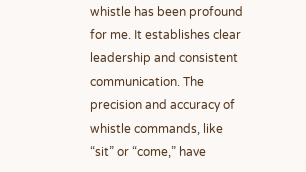whistle has been profound for me. It establishes clear leadership and consistent communication. The precision and accuracy of whistle commands, like “sit” or “come,” have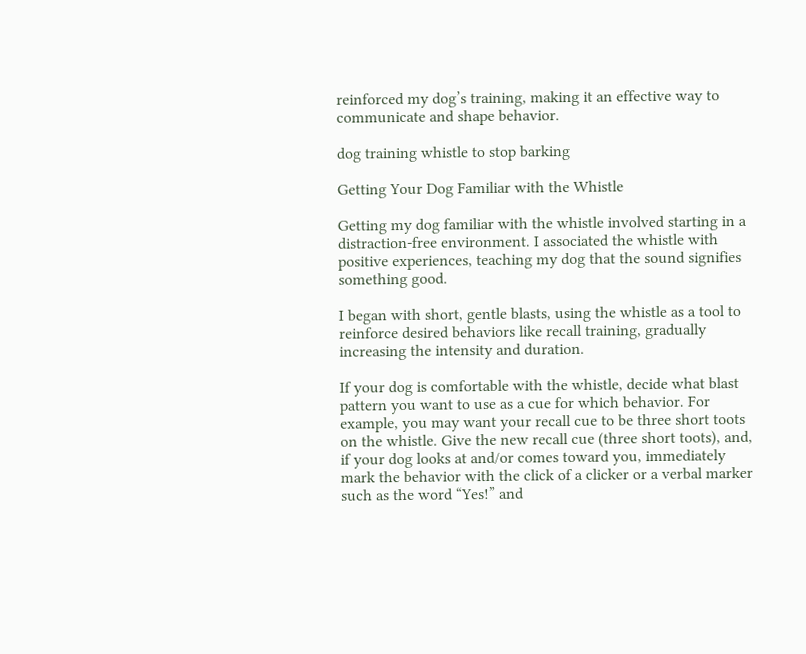reinforced my dog’s training, making it an effective way to communicate and shape behavior.

dog training whistle to stop barking

Getting Your Dog Familiar with the Whistle

Getting my dog familiar with the whistle involved starting in a distraction-free environment. I associated the whistle with positive experiences, teaching my dog that the sound signifies something good.

I began with short, gentle blasts, using the whistle as a tool to reinforce desired behaviors like recall training, gradually increasing the intensity and duration.

If your dog is comfortable with the whistle, decide what blast pattern you want to use as a cue for which behavior. For example, you may want your recall cue to be three short toots on the whistle. Give the new recall cue (three short toots), and, if your dog looks at and/or comes toward you, immediately mark the behavior with the click of a clicker or a verbal marker such as the word “Yes!” and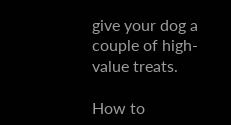give your dog a couple of high-value treats.

How to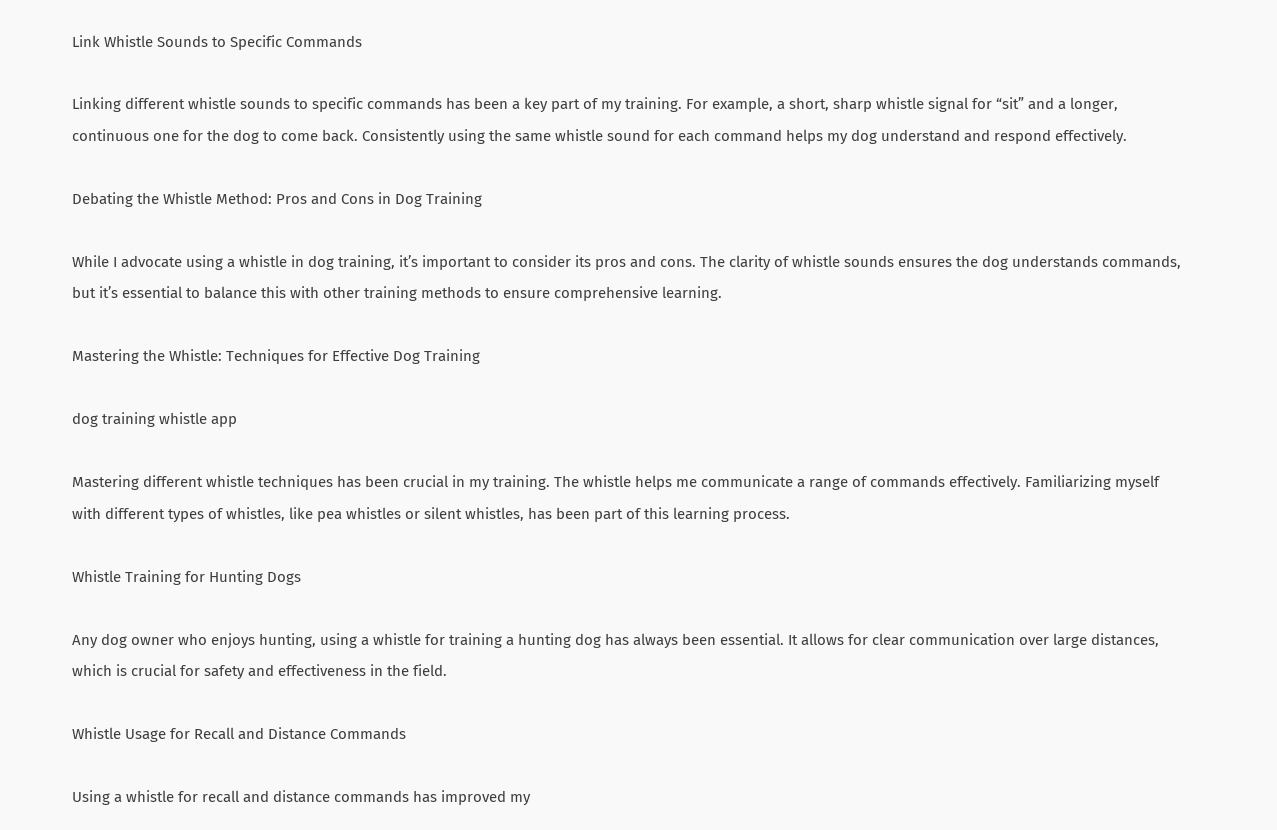Link Whistle Sounds to Specific Commands

Linking different whistle sounds to specific commands has been a key part of my training. For example, a short, sharp whistle signal for “sit” and a longer, continuous one for the dog to come back. Consistently using the same whistle sound for each command helps my dog understand and respond effectively.

Debating the Whistle Method: Pros and Cons in Dog Training

While I advocate using a whistle in dog training, it’s important to consider its pros and cons. The clarity of whistle sounds ensures the dog understands commands, but it’s essential to balance this with other training methods to ensure comprehensive learning.

Mastering the Whistle: Techniques for Effective Dog Training

dog training whistle app

Mastering different whistle techniques has been crucial in my training. The whistle helps me communicate a range of commands effectively. Familiarizing myself with different types of whistles, like pea whistles or silent whistles, has been part of this learning process.

Whistle Training for Hunting Dogs

Any dog owner who enjoys hunting, using a whistle for training a hunting dog has always been essential. It allows for clear communication over large distances, which is crucial for safety and effectiveness in the field.

Whistle Usage for Recall and Distance Commands

Using a whistle for recall and distance commands has improved my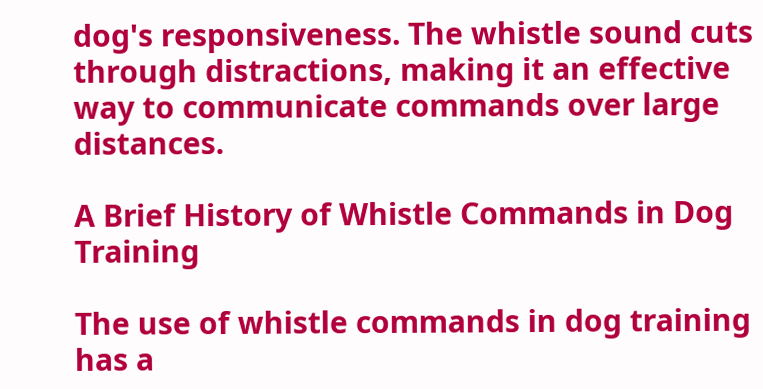dog's responsiveness. The whistle sound cuts through distractions, making it an effective way to communicate commands over large distances.

A Brief History of Whistle Commands in Dog Training

The use of whistle commands in dog training has a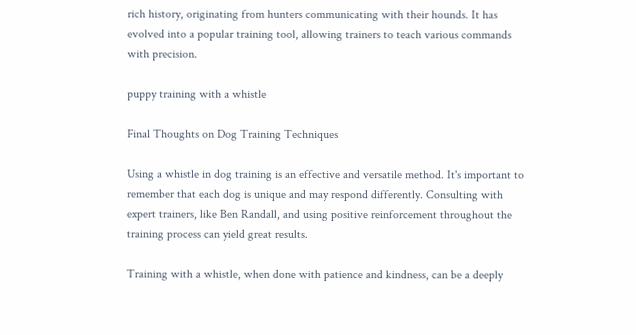rich history, originating from hunters communicating with their hounds. It has evolved into a popular training tool, allowing trainers to teach various commands with precision.

puppy training with a whistle

Final Thoughts on Dog Training Techniques

Using a whistle in dog training is an effective and versatile method. It's important to remember that each dog is unique and may respond differently. Consulting with expert trainers, like Ben Randall, and using positive reinforcement throughout the training process can yield great results.

Training with a whistle, when done with patience and kindness, can be a deeply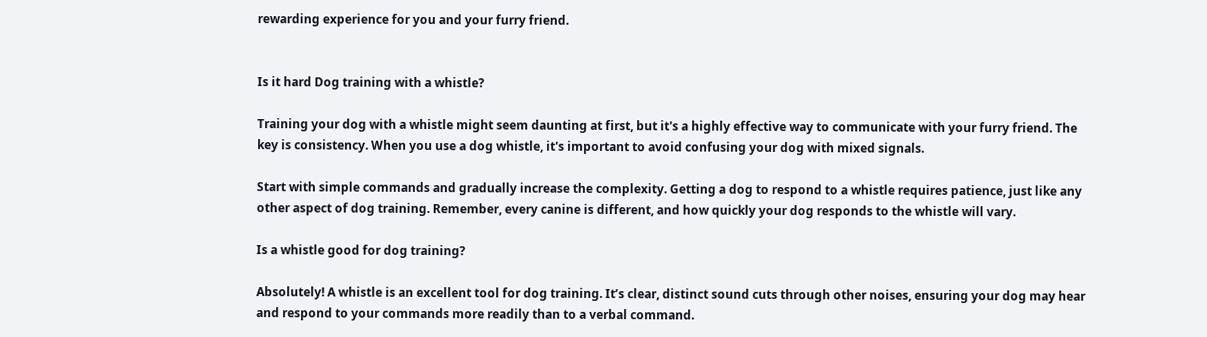rewarding experience for you and your furry friend.


Is it hard Dog training with a whistle?

Training your dog with a whistle might seem daunting at first, but it's a highly effective way to communicate with your furry friend. The key is consistency. When you use a dog whistle, it's important to avoid confusing your dog with mixed signals.

Start with simple commands and gradually increase the complexity. Getting a dog to respond to a whistle requires patience, just like any other aspect of dog training. Remember, every canine is different, and how quickly your dog responds to the whistle will vary.

Is a whistle good for dog training?

Absolutely! A whistle is an excellent tool for dog training. It’s clear, distinct sound cuts through other noises, ensuring your dog may hear and respond to your commands more readily than to a verbal command.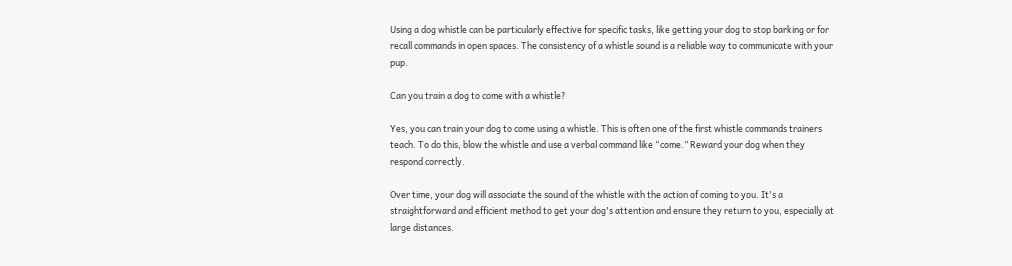Using a dog whistle can be particularly effective for specific tasks, like getting your dog to stop barking or for recall commands in open spaces. The consistency of a whistle sound is a reliable way to communicate with your pup.

Can you train a dog to come with a whistle?

Yes, you can train your dog to come using a whistle. This is often one of the first whistle commands trainers teach. To do this, blow the whistle and use a verbal command like “come.” Reward your dog when they respond correctly.

Over time, your dog will associate the sound of the whistle with the action of coming to you. It's a straightforward and efficient method to get your dog's attention and ensure they return to you, especially at large distances.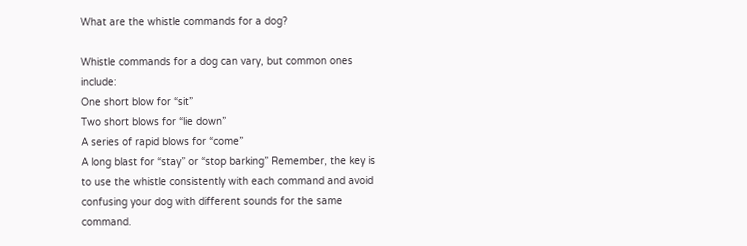What are the whistle commands for a dog?

Whistle commands for a dog can vary, but common ones include:
One short blow for “sit”
Two short blows for “lie down”
A series of rapid blows for “come”
A long blast for “stay” or “stop barking” Remember, the key is to use the whistle consistently with each command and avoid confusing your dog with different sounds for the same command.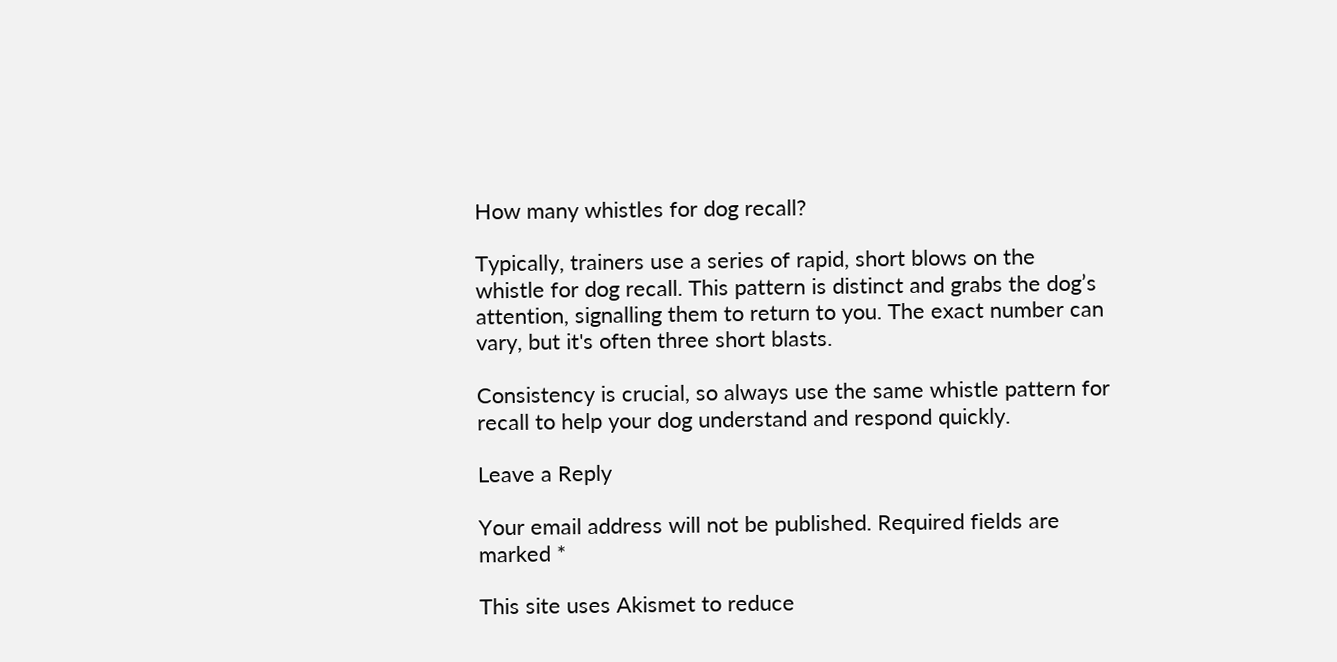How many whistles for dog recall?

Typically, trainers use a series of rapid, short blows on the whistle for dog recall. This pattern is distinct and grabs the dog’s attention, signalling them to return to you. The exact number can vary, but it's often three short blasts.

Consistency is crucial, so always use the same whistle pattern for recall to help your dog understand and respond quickly.

Leave a Reply

Your email address will not be published. Required fields are marked *

This site uses Akismet to reduce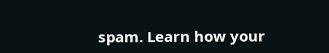spam. Learn how your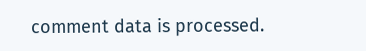comment data is processed.